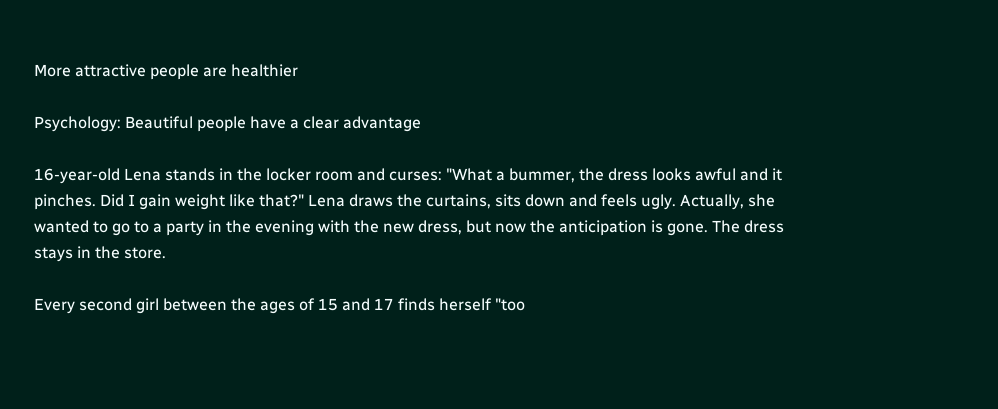More attractive people are healthier

Psychology: Beautiful people have a clear advantage

16-year-old Lena stands in the locker room and curses: "What a bummer, the dress looks awful and it pinches. Did I gain weight like that?" Lena draws the curtains, sits down and feels ugly. Actually, she wanted to go to a party in the evening with the new dress, but now the anticipation is gone. The dress stays in the store.

Every second girl between the ages of 15 and 17 finds herself "too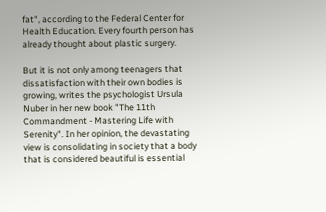fat", according to the Federal Center for Health Education. Every fourth person has already thought about plastic surgery.

But it is not only among teenagers that dissatisfaction with their own bodies is growing, writes the psychologist Ursula Nuber in her new book "The 11th Commandment - Mastering Life with Serenity". In her opinion, the devastating view is consolidating in society that a body that is considered beautiful is essential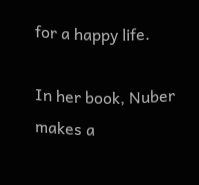for a happy life.

In her book, Nuber makes a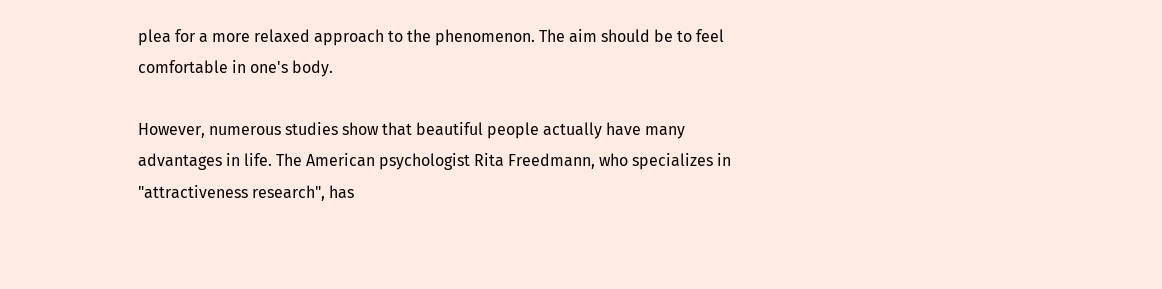plea for a more relaxed approach to the phenomenon. The aim should be to feel comfortable in one's body.

However, numerous studies show that beautiful people actually have many advantages in life. The American psychologist Rita Freedmann, who specializes in "attractiveness research", has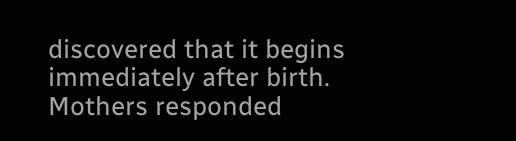discovered that it begins immediately after birth. Mothers responded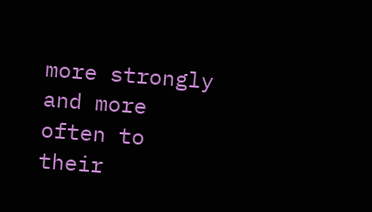more strongly and more often to their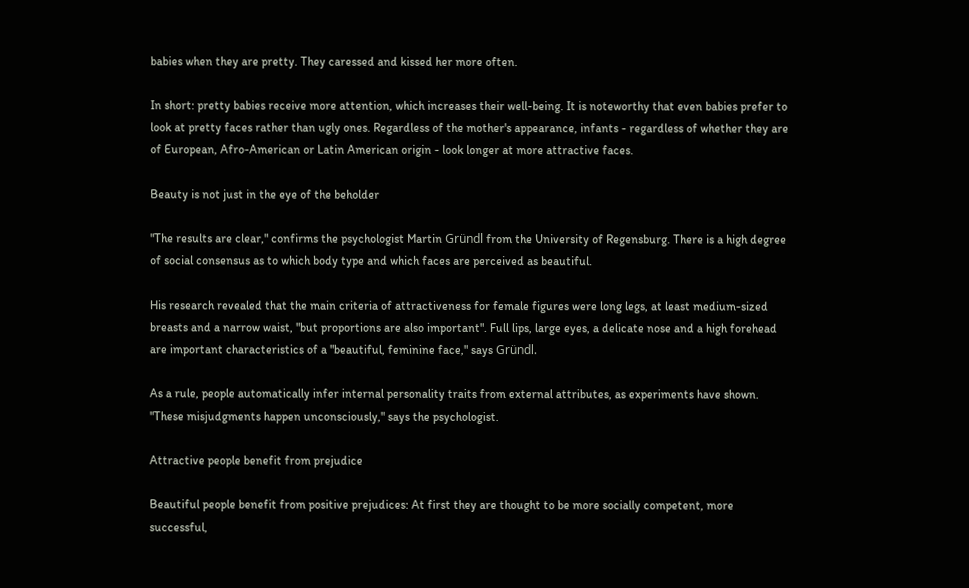babies when they are pretty. They caressed and kissed her more often.

In short: pretty babies receive more attention, which increases their well-being. It is noteworthy that even babies prefer to look at pretty faces rather than ugly ones. Regardless of the mother's appearance, infants - regardless of whether they are of European, Afro-American or Latin American origin - look longer at more attractive faces.

Beauty is not just in the eye of the beholder

"The results are clear," confirms the psychologist Martin Gründl from the University of Regensburg. There is a high degree of social consensus as to which body type and which faces are perceived as beautiful.

His research revealed that the main criteria of attractiveness for female figures were long legs, at least medium-sized breasts and a narrow waist, "but proportions are also important". Full lips, large eyes, a delicate nose and a high forehead are important characteristics of a "beautiful, feminine face," says Gründl.

As a rule, people automatically infer internal personality traits from external attributes, as experiments have shown. "These misjudgments happen unconsciously," says the psychologist.

Attractive people benefit from prejudice

Beautiful people benefit from positive prejudices: At first they are thought to be more socially competent, more successful,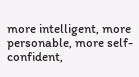more intelligent, more personable, more self-confident,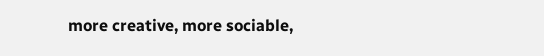more creative, more sociable,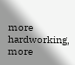more hardworking, more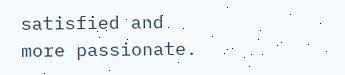satisfied and more passionate.